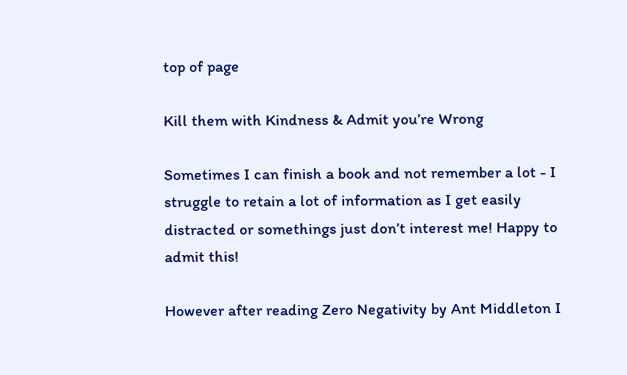top of page

Kill them with Kindness & Admit you’re Wrong

Sometimes I can finish a book and not remember a lot - I struggle to retain a lot of information as I get easily distracted or somethings just don’t interest me! Happy to admit this!

However after reading Zero Negativity by Ant Middleton I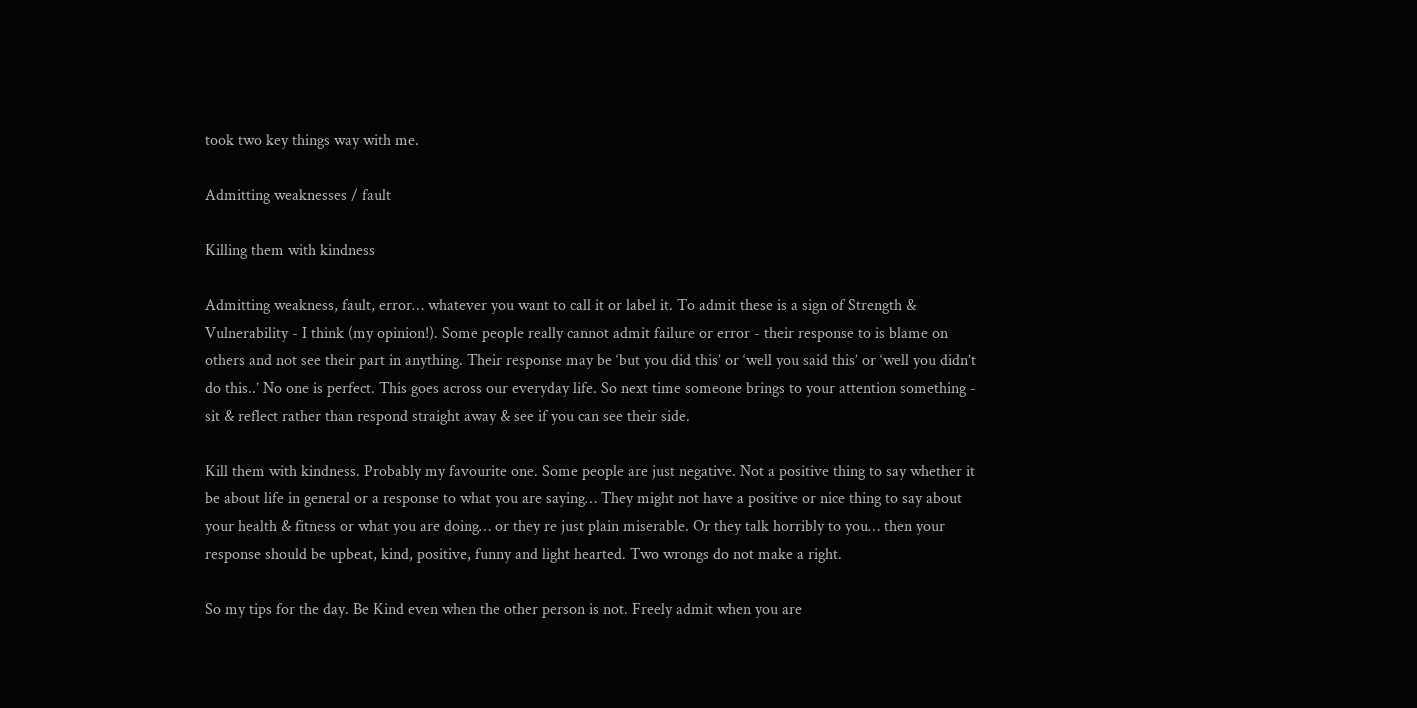took two key things way with me.

Admitting weaknesses / fault

Killing them with kindness

Admitting weakness, fault, error… whatever you want to call it or label it. To admit these is a sign of Strength & Vulnerability - I think (my opinion!). Some people really cannot admit failure or error - their response to is blame on others and not see their part in anything. Their response may be ‘but you did this’ or ‘well you said this’ or ‘well you didn’t do this..’ No one is perfect. This goes across our everyday life. So next time someone brings to your attention something - sit & reflect rather than respond straight away & see if you can see their side.

Kill them with kindness. Probably my favourite one. Some people are just negative. Not a positive thing to say whether it be about life in general or a response to what you are saying… They might not have a positive or nice thing to say about your health & fitness or what you are doing… or they re just plain miserable. Or they talk horribly to you… then your response should be upbeat, kind, positive, funny and light hearted. Two wrongs do not make a right.

So my tips for the day. Be Kind even when the other person is not. Freely admit when you are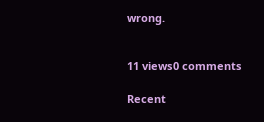wrong.


11 views0 comments

Recent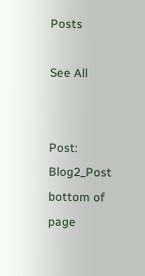Posts

See All


Post: Blog2_Post
bottom of page